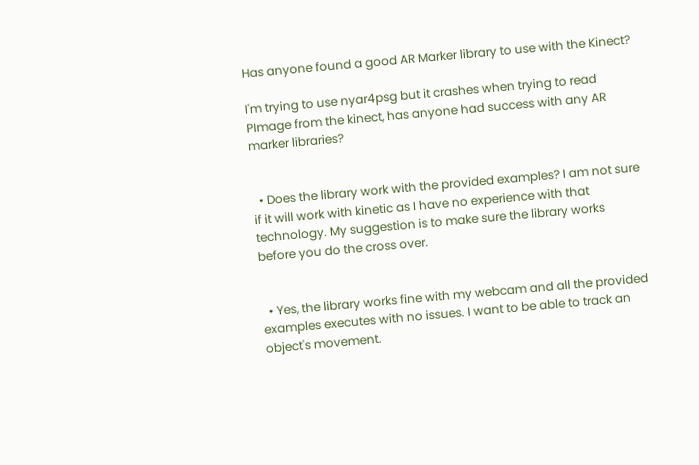Has anyone found a good AR Marker library to use with the Kinect?

I'm trying to use nyar4psg but it crashes when trying to read PImage from the kinect, has anyone had success with any AR marker libraries?


  • Does the library work with the provided examples? I am not sure if it will work with kinetic as I have no experience with that technology. My suggestion is to make sure the library works before you do the cross over.


  • Yes, the library works fine with my webcam and all the provided examples executes with no issues. I want to be able to track an object's movement.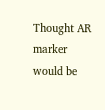Thought AR marker would be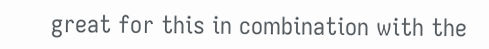great for this in combination with the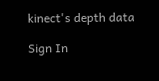kinect's depth data

Sign In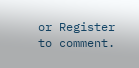or Register to comment.